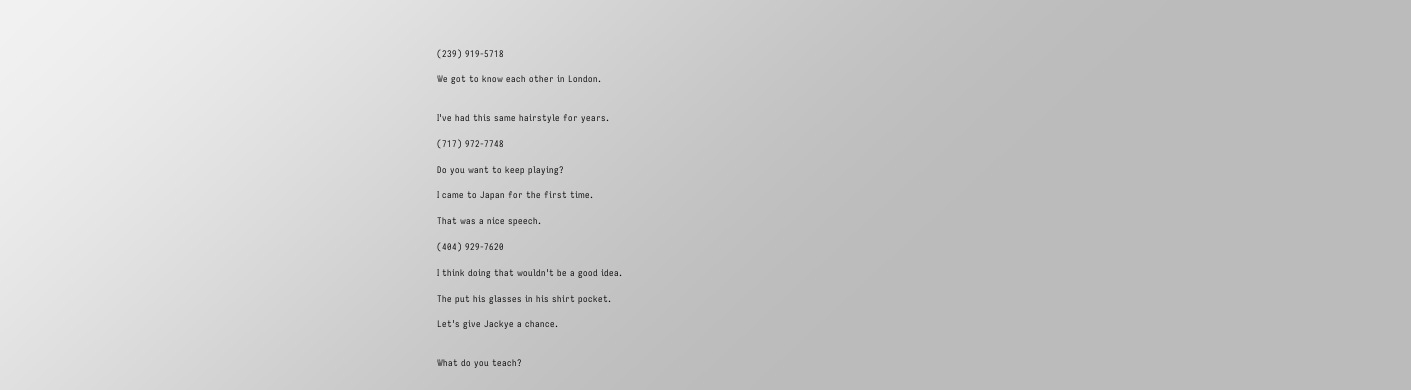(239) 919-5718

We got to know each other in London.


I've had this same hairstyle for years.

(717) 972-7748

Do you want to keep playing?

I came to Japan for the first time.

That was a nice speech.

(404) 929-7620

I think doing that wouldn't be a good idea.

The put his glasses in his shirt pocket.

Let's give Jackye a chance.


What do you teach?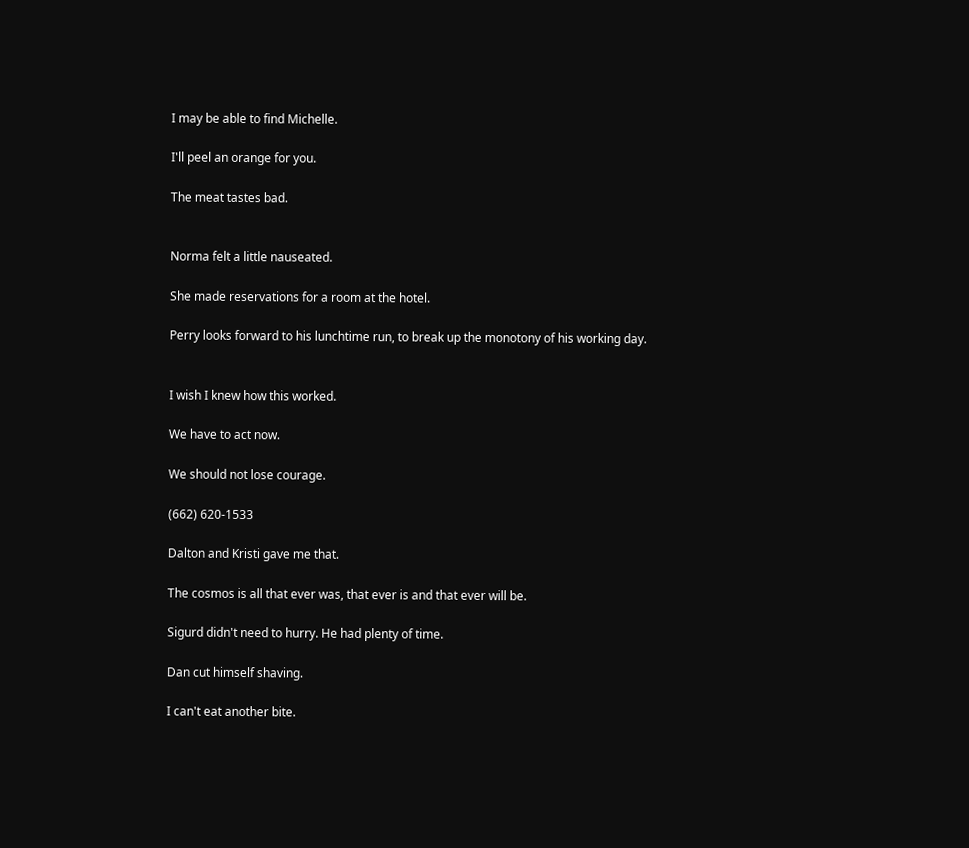I may be able to find Michelle.

I'll peel an orange for you.

The meat tastes bad.


Norma felt a little nauseated.

She made reservations for a room at the hotel.

Perry looks forward to his lunchtime run, to break up the monotony of his working day.


I wish I knew how this worked.

We have to act now.

We should not lose courage.

(662) 620-1533

Dalton and Kristi gave me that.

The cosmos is all that ever was, that ever is and that ever will be.

Sigurd didn't need to hurry. He had plenty of time.

Dan cut himself shaving.

I can't eat another bite.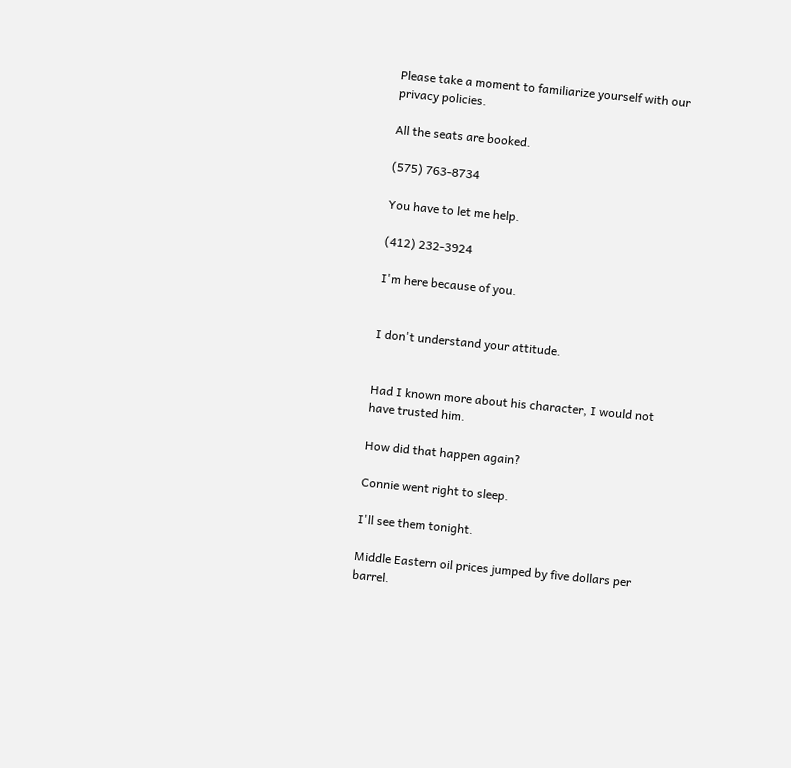Please take a moment to familiarize yourself with our privacy policies.

All the seats are booked.

(575) 763-8734

You have to let me help.

(412) 232-3924

I'm here because of you.


I don't understand your attitude.


Had I known more about his character, I would not have trusted him.

How did that happen again?

Connie went right to sleep.

I'll see them tonight.

Middle Eastern oil prices jumped by five dollars per barrel.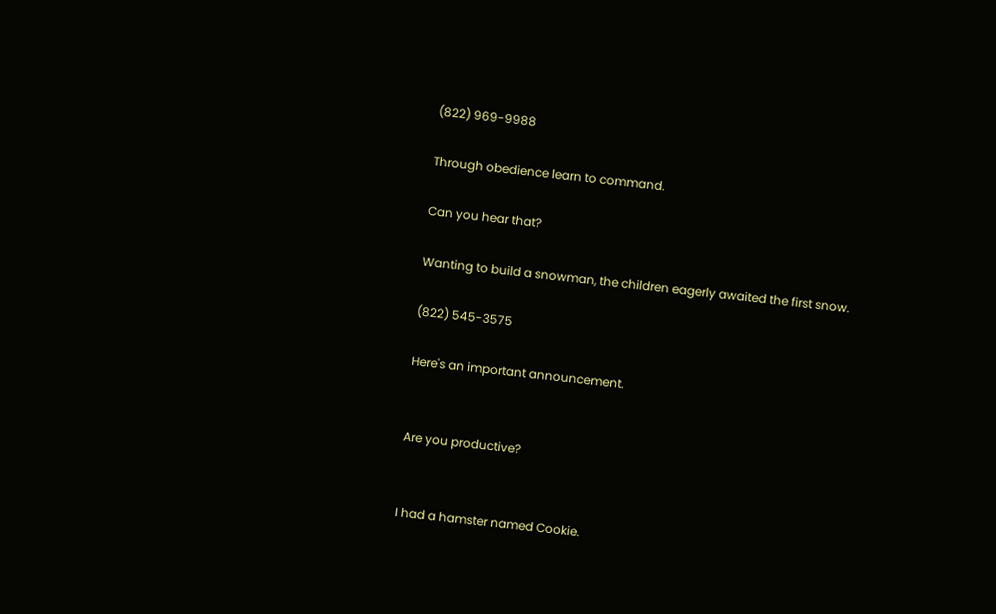(822) 969-9988

Through obedience learn to command.

Can you hear that?

Wanting to build a snowman, the children eagerly awaited the first snow.

(822) 545-3575

Here's an important announcement.


Are you productive?


I had a hamster named Cookie.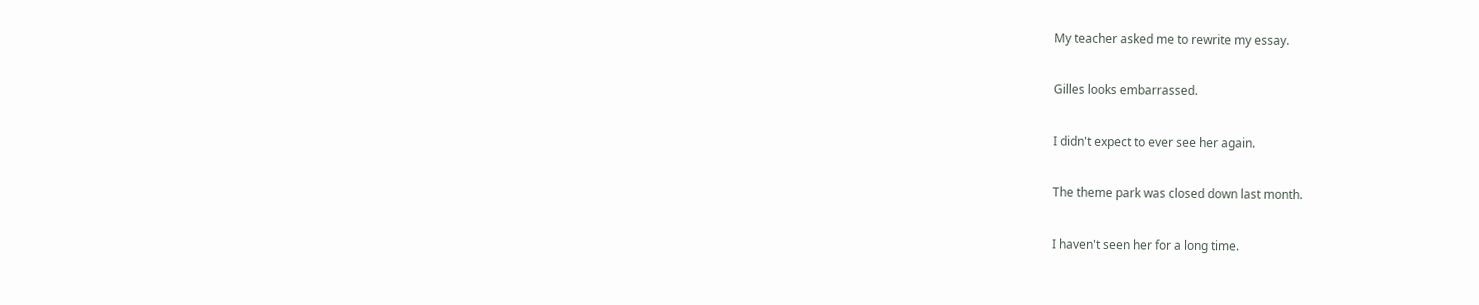My teacher asked me to rewrite my essay.

Gilles looks embarrassed.

I didn't expect to ever see her again.

The theme park was closed down last month.

I haven't seen her for a long time.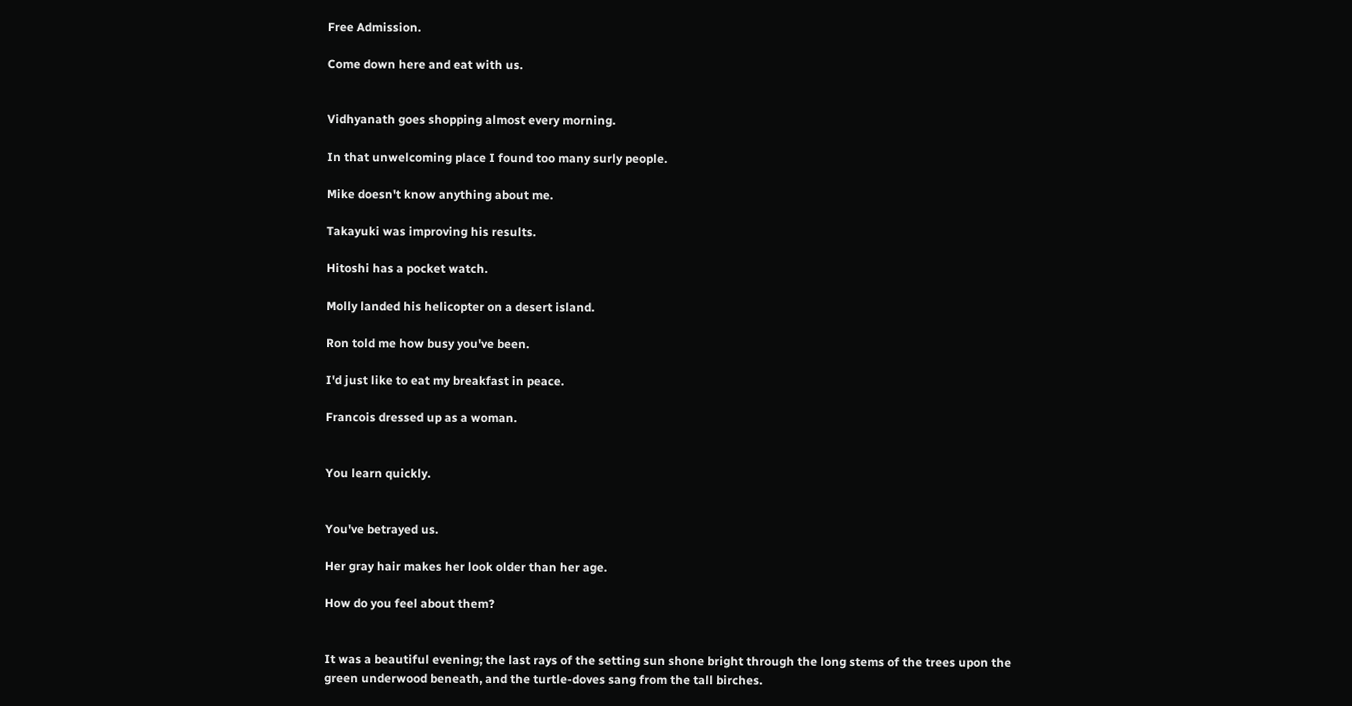Free Admission.

Come down here and eat with us.


Vidhyanath goes shopping almost every morning.

In that unwelcoming place I found too many surly people.

Mike doesn't know anything about me.

Takayuki was improving his results.

Hitoshi has a pocket watch.

Molly landed his helicopter on a desert island.

Ron told me how busy you've been.

I'd just like to eat my breakfast in peace.

Francois dressed up as a woman.


You learn quickly.


You've betrayed us.

Her gray hair makes her look older than her age.

How do you feel about them?


It was a beautiful evening; the last rays of the setting sun shone bright through the long stems of the trees upon the green underwood beneath, and the turtle-doves sang from the tall birches.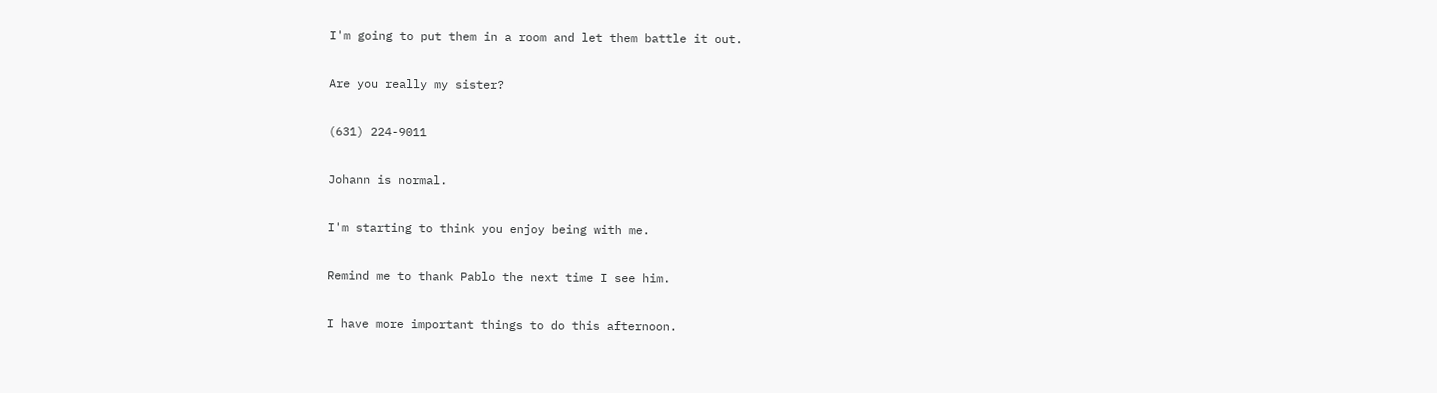I'm going to put them in a room and let them battle it out.

Are you really my sister?

(631) 224-9011

Johann is normal.

I'm starting to think you enjoy being with me.

Remind me to thank Pablo the next time I see him.

I have more important things to do this afternoon.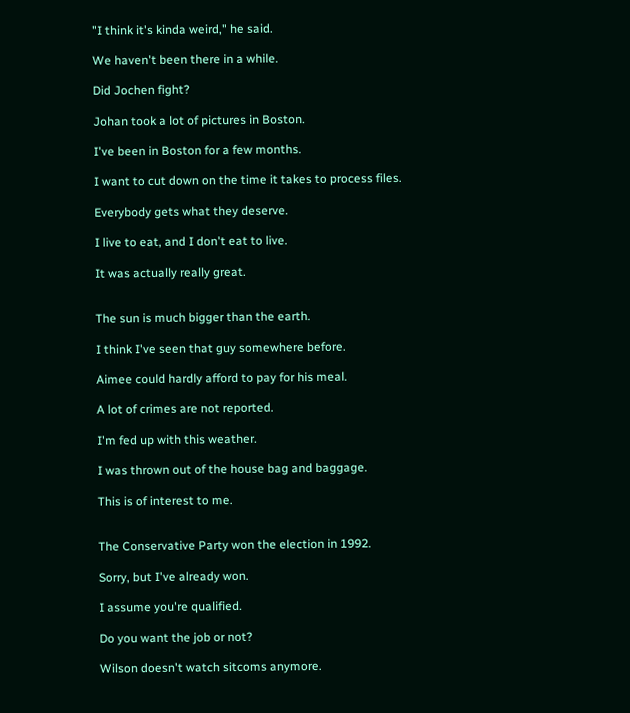"I think it's kinda weird," he said.

We haven't been there in a while.

Did Jochen fight?

Johan took a lot of pictures in Boston.

I've been in Boston for a few months.

I want to cut down on the time it takes to process files.

Everybody gets what they deserve.

I live to eat, and I don't eat to live.

It was actually really great.


The sun is much bigger than the earth.

I think I've seen that guy somewhere before.

Aimee could hardly afford to pay for his meal.

A lot of crimes are not reported.

I'm fed up with this weather.

I was thrown out of the house bag and baggage.

This is of interest to me.


The Conservative Party won the election in 1992.

Sorry, but I've already won.

I assume you're qualified.

Do you want the job or not?

Wilson doesn't watch sitcoms anymore.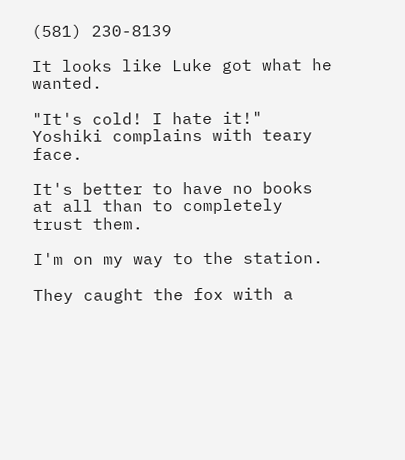(581) 230-8139

It looks like Luke got what he wanted.

"It's cold! I hate it!" Yoshiki complains with teary face.

It's better to have no books at all than to completely trust them.

I'm on my way to the station.

They caught the fox with a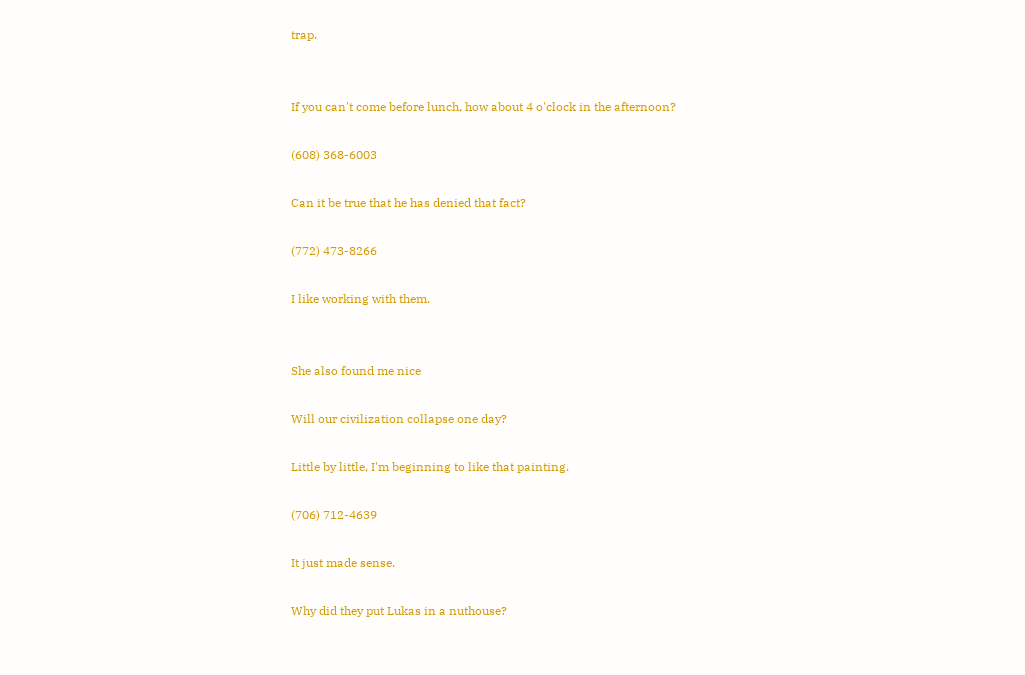trap.


If you can't come before lunch, how about 4 o'clock in the afternoon?

(608) 368-6003

Can it be true that he has denied that fact?

(772) 473-8266

I like working with them.


She also found me nice

Will our civilization collapse one day?

Little by little, I'm beginning to like that painting.

(706) 712-4639

It just made sense.

Why did they put Lukas in a nuthouse?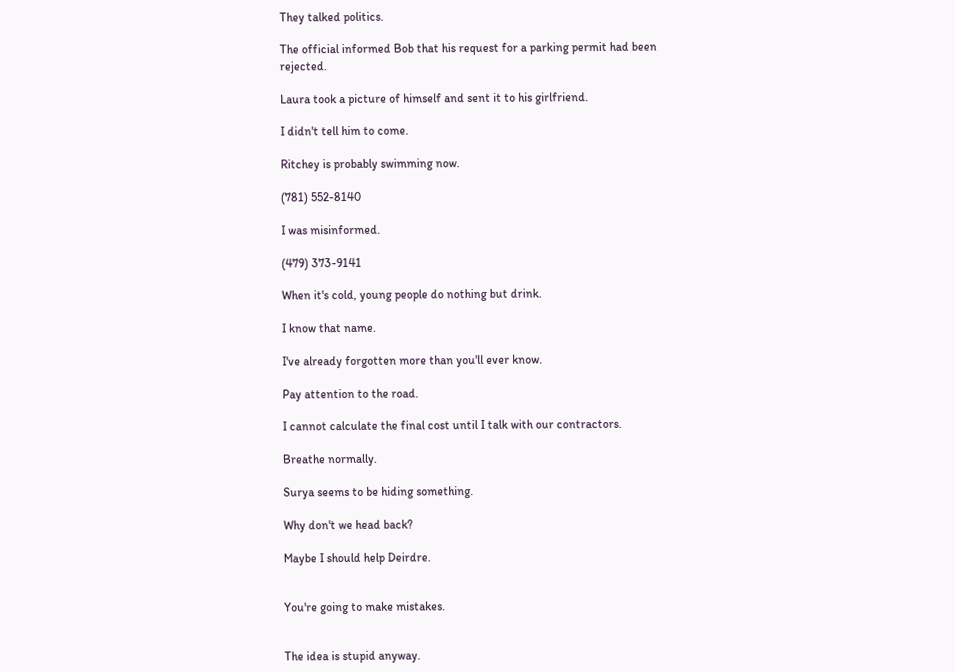They talked politics.

The official informed Bob that his request for a parking permit had been rejected.

Laura took a picture of himself and sent it to his girlfriend.

I didn't tell him to come.

Ritchey is probably swimming now.

(781) 552-8140

I was misinformed.

(479) 373-9141

When it's cold, young people do nothing but drink.

I know that name.

I've already forgotten more than you'll ever know.

Pay attention to the road.

I cannot calculate the final cost until I talk with our contractors.

Breathe normally.

Surya seems to be hiding something.

Why don't we head back?

Maybe I should help Deirdre.


You're going to make mistakes.


The idea is stupid anyway.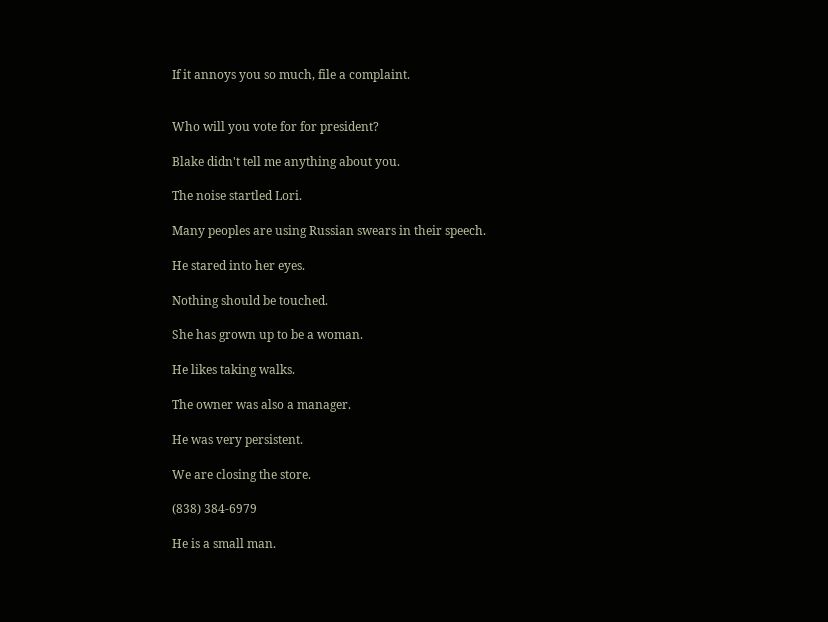If it annoys you so much, file a complaint.


Who will you vote for for president?

Blake didn't tell me anything about you.

The noise startled Lori.

Many peoples are using Russian swears in their speech.

He stared into her eyes.

Nothing should be touched.

She has grown up to be a woman.

He likes taking walks.

The owner was also a manager.

He was very persistent.

We are closing the store.

(838) 384-6979

He is a small man.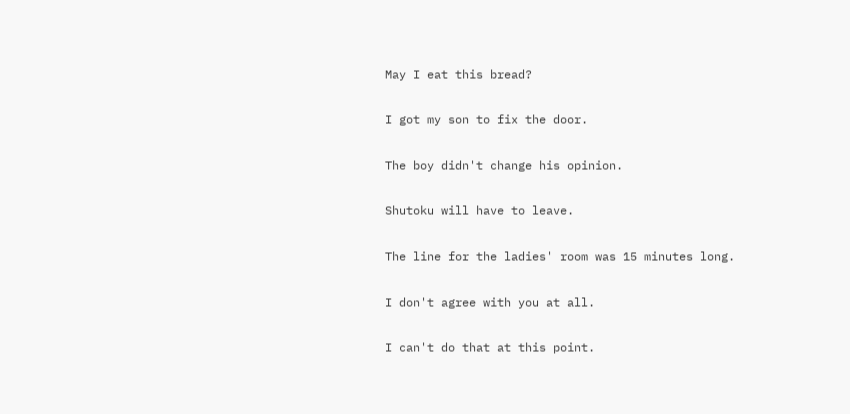May I eat this bread?

I got my son to fix the door.

The boy didn't change his opinion.

Shutoku will have to leave.

The line for the ladies' room was 15 minutes long.

I don't agree with you at all.

I can't do that at this point.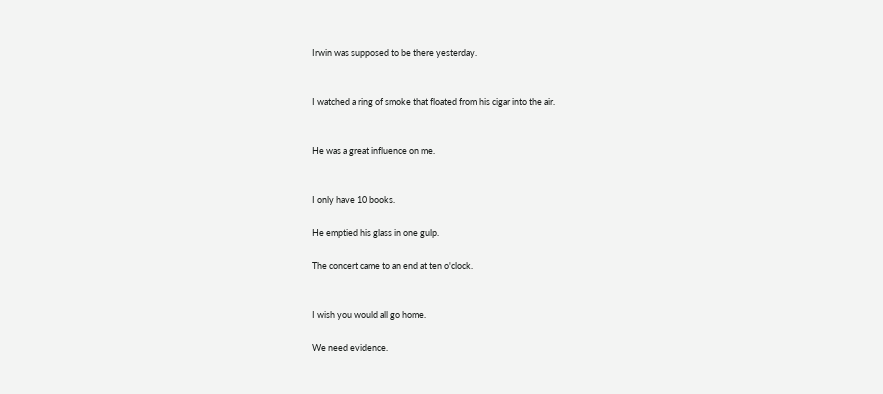Irwin was supposed to be there yesterday.


I watched a ring of smoke that floated from his cigar into the air.


He was a great influence on me.


I only have 10 books.

He emptied his glass in one gulp.

The concert came to an end at ten o'clock.


I wish you would all go home.

We need evidence.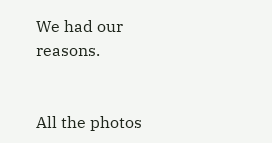We had our reasons.


All the photos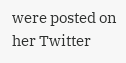were posted on her Twitter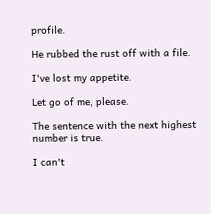profile.

He rubbed the rust off with a file.

I've lost my appetite.

Let go of me, please.

The sentence with the next highest number is true.

I can't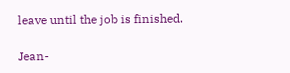leave until the job is finished.

Jean-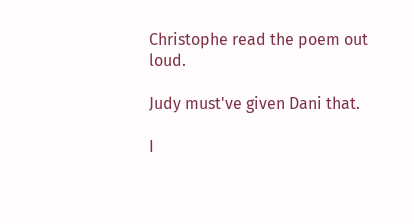Christophe read the poem out loud.

Judy must've given Dani that.

I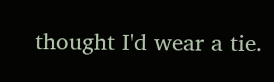thought I'd wear a tie.